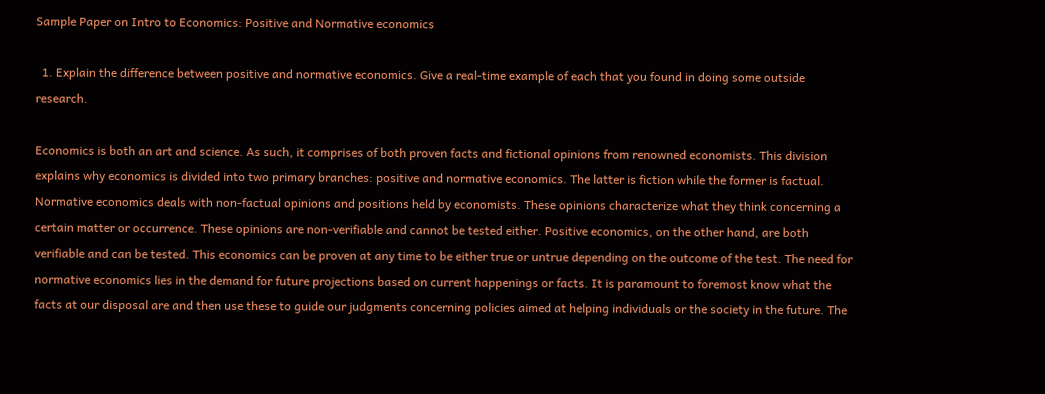Sample Paper on Intro to Economics: Positive and Normative economics

  1. Explain the difference between positive and normative economics. Give a real-time example of each that you found in doing some outside research.

Economics is both an art and science. As such, it comprises of both proven facts and fictional opinions from renowned economists. This division explains why economics is divided into two primary branches: positive and normative economics. The latter is fiction while the former is factual. Normative economics deals with non-factual opinions and positions held by economists. These opinions characterize what they think concerning a certain matter or occurrence. These opinions are non-verifiable and cannot be tested either. Positive economics, on the other hand, are both verifiable and can be tested. This economics can be proven at any time to be either true or untrue depending on the outcome of the test. The need for normative economics lies in the demand for future projections based on current happenings or facts. It is paramount to foremost know what the facts at our disposal are and then use these to guide our judgments concerning policies aimed at helping individuals or the society in the future. The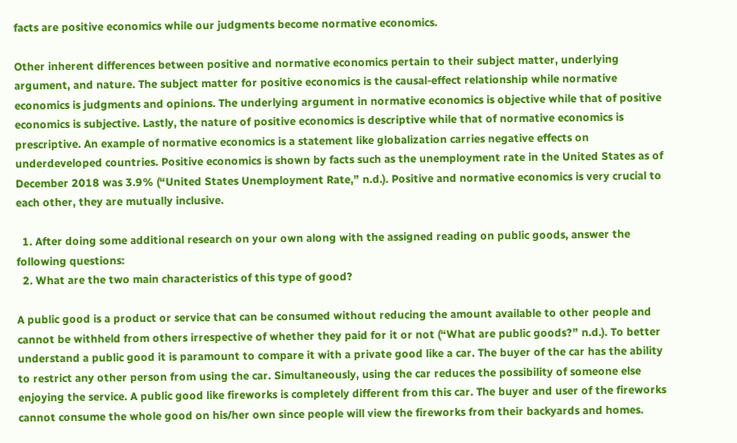facts are positive economics while our judgments become normative economics.

Other inherent differences between positive and normative economics pertain to their subject matter, underlying argument, and nature. The subject matter for positive economics is the causal-effect relationship while normative economics is judgments and opinions. The underlying argument in normative economics is objective while that of positive economics is subjective. Lastly, the nature of positive economics is descriptive while that of normative economics is prescriptive. An example of normative economics is a statement like globalization carries negative effects on underdeveloped countries. Positive economics is shown by facts such as the unemployment rate in the United States as of December 2018 was 3.9% (“United States Unemployment Rate,” n.d.). Positive and normative economics is very crucial to each other, they are mutually inclusive.

  1. After doing some additional research on your own along with the assigned reading on public goods, answer the following questions:
  2. What are the two main characteristics of this type of good?

A public good is a product or service that can be consumed without reducing the amount available to other people and cannot be withheld from others irrespective of whether they paid for it or not (“What are public goods?” n.d.). To better understand a public good it is paramount to compare it with a private good like a car. The buyer of the car has the ability to restrict any other person from using the car. Simultaneously, using the car reduces the possibility of someone else enjoying the service. A public good like fireworks is completely different from this car. The buyer and user of the fireworks cannot consume the whole good on his/her own since people will view the fireworks from their backyards and homes.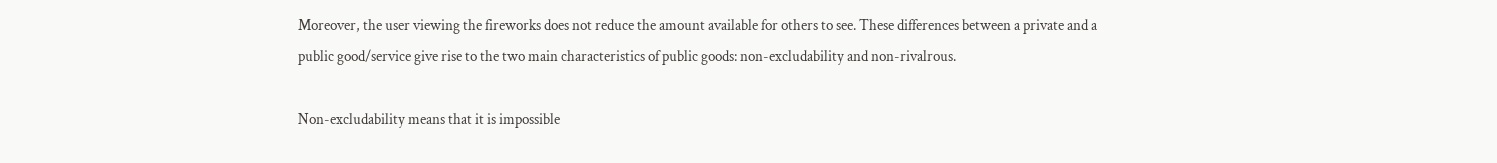Moreover, the user viewing the fireworks does not reduce the amount available for others to see. These differences between a private and a public good/service give rise to the two main characteristics of public goods: non-excludability and non-rivalrous.

Non-excludability means that it is impossible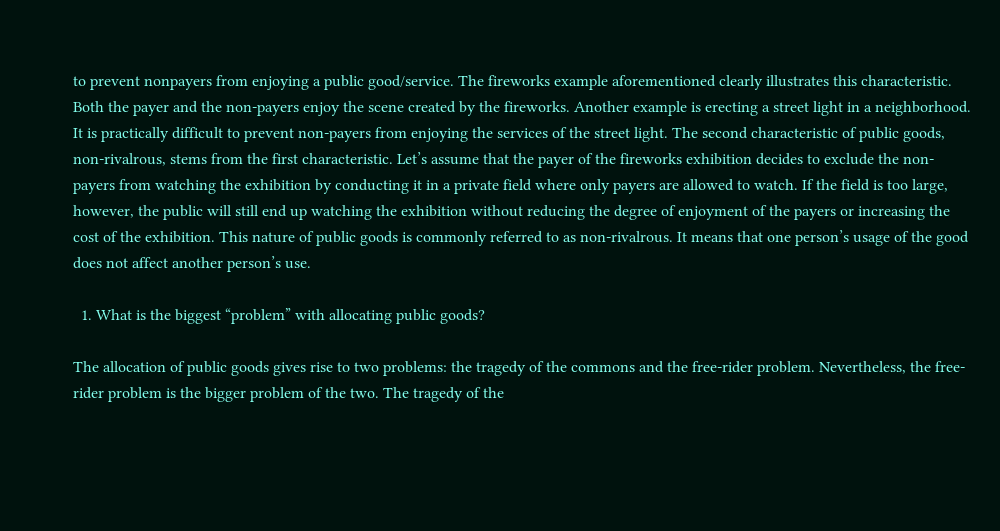to prevent nonpayers from enjoying a public good/service. The fireworks example aforementioned clearly illustrates this characteristic. Both the payer and the non-payers enjoy the scene created by the fireworks. Another example is erecting a street light in a neighborhood. It is practically difficult to prevent non-payers from enjoying the services of the street light. The second characteristic of public goods, non-rivalrous, stems from the first characteristic. Let’s assume that the payer of the fireworks exhibition decides to exclude the non-payers from watching the exhibition by conducting it in a private field where only payers are allowed to watch. If the field is too large, however, the public will still end up watching the exhibition without reducing the degree of enjoyment of the payers or increasing the cost of the exhibition. This nature of public goods is commonly referred to as non-rivalrous. It means that one person’s usage of the good does not affect another person’s use.

  1. What is the biggest “problem” with allocating public goods?

The allocation of public goods gives rise to two problems: the tragedy of the commons and the free-rider problem. Nevertheless, the free-rider problem is the bigger problem of the two. The tragedy of the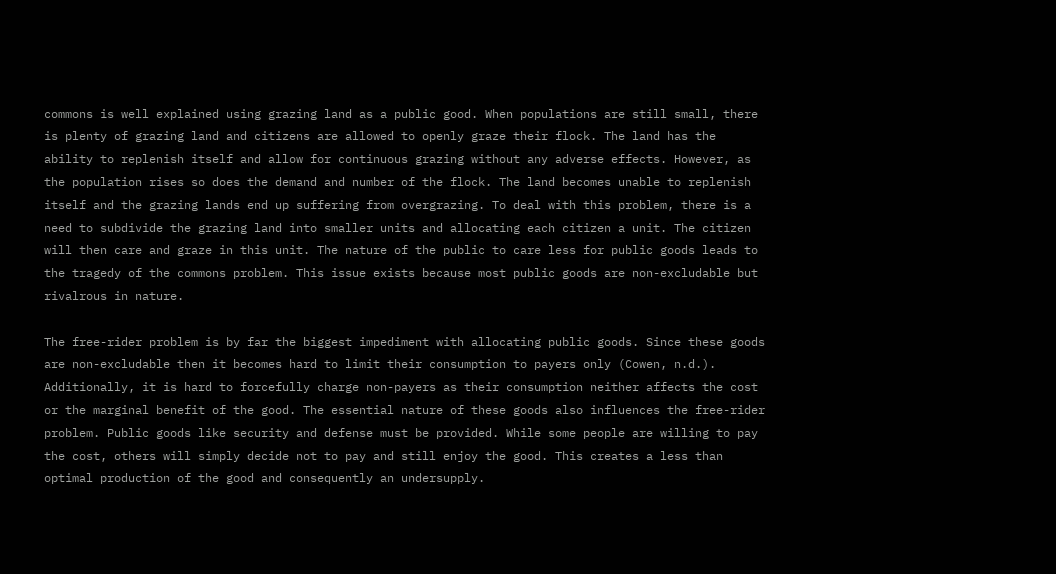commons is well explained using grazing land as a public good. When populations are still small, there is plenty of grazing land and citizens are allowed to openly graze their flock. The land has the ability to replenish itself and allow for continuous grazing without any adverse effects. However, as the population rises so does the demand and number of the flock. The land becomes unable to replenish itself and the grazing lands end up suffering from overgrazing. To deal with this problem, there is a need to subdivide the grazing land into smaller units and allocating each citizen a unit. The citizen will then care and graze in this unit. The nature of the public to care less for public goods leads to the tragedy of the commons problem. This issue exists because most public goods are non-excludable but rivalrous in nature.

The free-rider problem is by far the biggest impediment with allocating public goods. Since these goods are non-excludable then it becomes hard to limit their consumption to payers only (Cowen, n.d.). Additionally, it is hard to forcefully charge non-payers as their consumption neither affects the cost or the marginal benefit of the good. The essential nature of these goods also influences the free-rider problem. Public goods like security and defense must be provided. While some people are willing to pay the cost, others will simply decide not to pay and still enjoy the good. This creates a less than optimal production of the good and consequently an undersupply.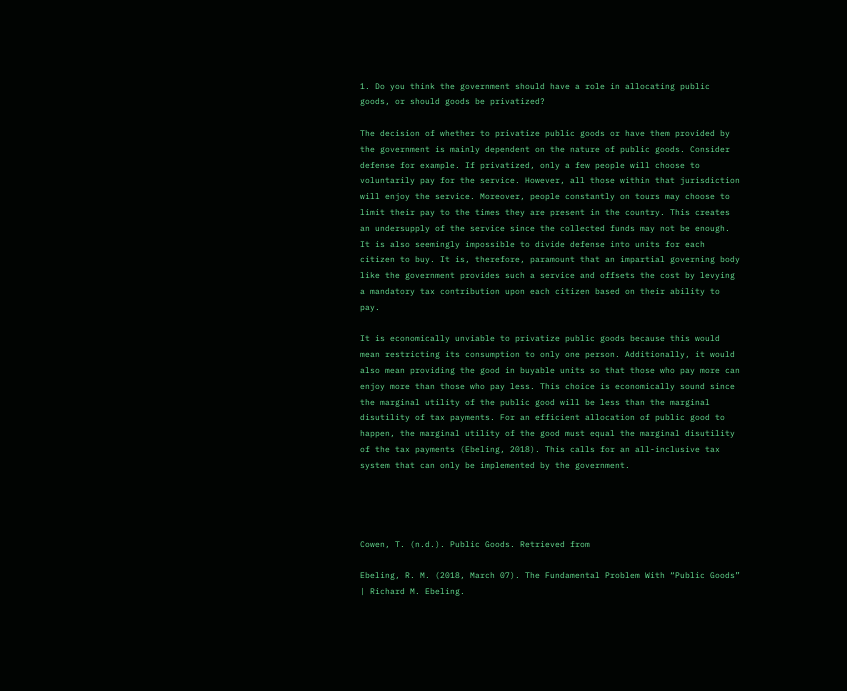1. Do you think the government should have a role in allocating public goods, or should goods be privatized?

The decision of whether to privatize public goods or have them provided by the government is mainly dependent on the nature of public goods. Consider defense for example. If privatized, only a few people will choose to voluntarily pay for the service. However, all those within that jurisdiction will enjoy the service. Moreover, people constantly on tours may choose to limit their pay to the times they are present in the country. This creates an undersupply of the service since the collected funds may not be enough. It is also seemingly impossible to divide defense into units for each citizen to buy. It is, therefore, paramount that an impartial governing body like the government provides such a service and offsets the cost by levying a mandatory tax contribution upon each citizen based on their ability to pay.

It is economically unviable to privatize public goods because this would mean restricting its consumption to only one person. Additionally, it would also mean providing the good in buyable units so that those who pay more can enjoy more than those who pay less. This choice is economically sound since the marginal utility of the public good will be less than the marginal disutility of tax payments. For an efficient allocation of public good to happen, the marginal utility of the good must equal the marginal disutility of the tax payments (Ebeling, 2018). This calls for an all-inclusive tax system that can only be implemented by the government.




Cowen, T. (n.d.). Public Goods. Retrieved from

Ebeling, R. M. (2018, March 07). The Fundamental Problem With “Public Goods” | Richard M. Ebeling.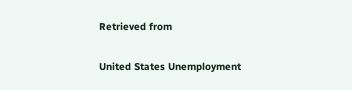Retrieved from

United States Unemployment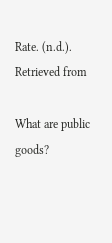Rate. (n.d.). Retrieved from

What are public goods?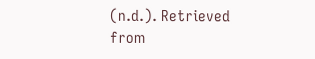(n.d.). Retrieved from